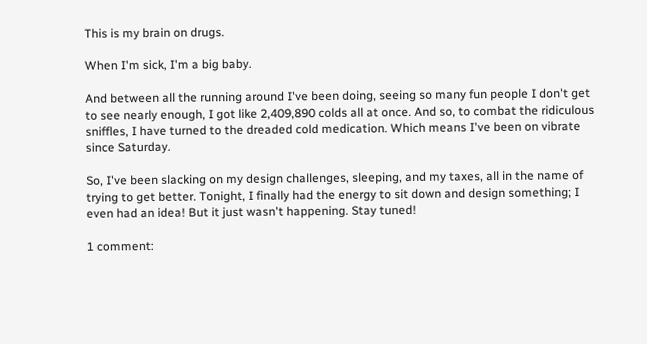This is my brain on drugs.

When I'm sick, I'm a big baby.

And between all the running around I've been doing, seeing so many fun people I don't get to see nearly enough, I got like 2,409,890 colds all at once. And so, to combat the ridiculous sniffles, I have turned to the dreaded cold medication. Which means I've been on vibrate since Saturday.

So, I've been slacking on my design challenges, sleeping, and my taxes, all in the name of trying to get better. Tonight, I finally had the energy to sit down and design something; I even had an idea! But it just wasn't happening. Stay tuned!

1 comment: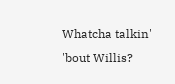Whatcha talkin' 'bout Willis?